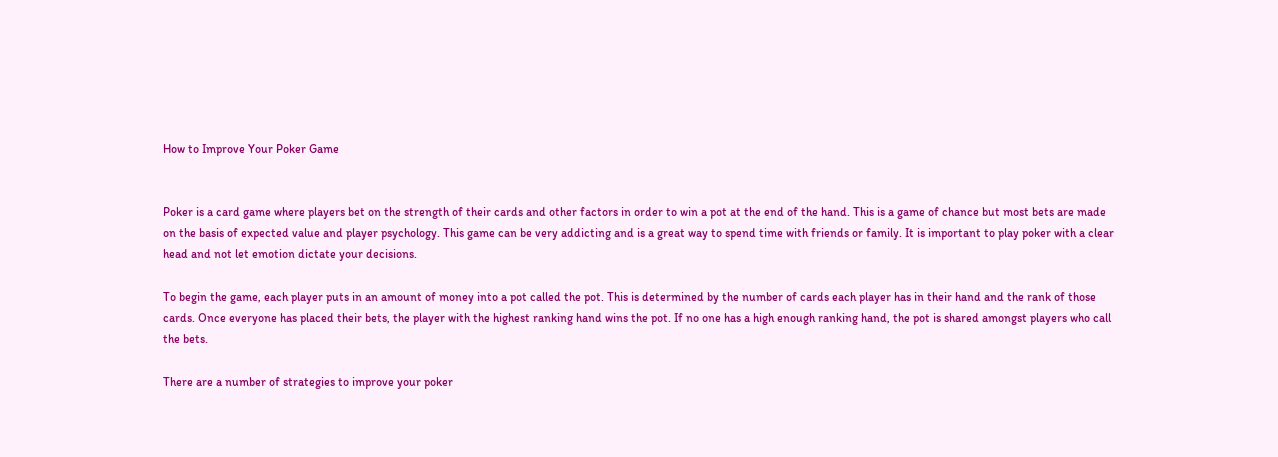How to Improve Your Poker Game


Poker is a card game where players bet on the strength of their cards and other factors in order to win a pot at the end of the hand. This is a game of chance but most bets are made on the basis of expected value and player psychology. This game can be very addicting and is a great way to spend time with friends or family. It is important to play poker with a clear head and not let emotion dictate your decisions.

To begin the game, each player puts in an amount of money into a pot called the pot. This is determined by the number of cards each player has in their hand and the rank of those cards. Once everyone has placed their bets, the player with the highest ranking hand wins the pot. If no one has a high enough ranking hand, the pot is shared amongst players who call the bets.

There are a number of strategies to improve your poker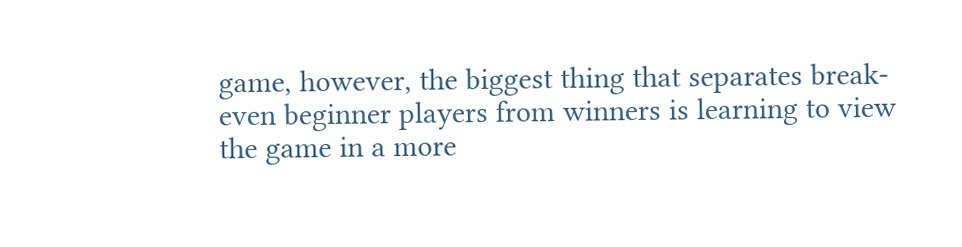game, however, the biggest thing that separates break-even beginner players from winners is learning to view the game in a more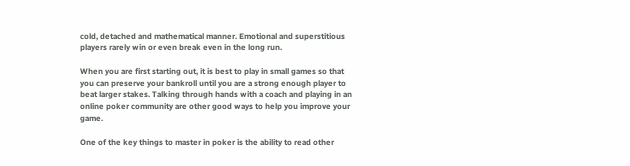cold, detached and mathematical manner. Emotional and superstitious players rarely win or even break even in the long run.

When you are first starting out, it is best to play in small games so that you can preserve your bankroll until you are a strong enough player to beat larger stakes. Talking through hands with a coach and playing in an online poker community are other good ways to help you improve your game.

One of the key things to master in poker is the ability to read other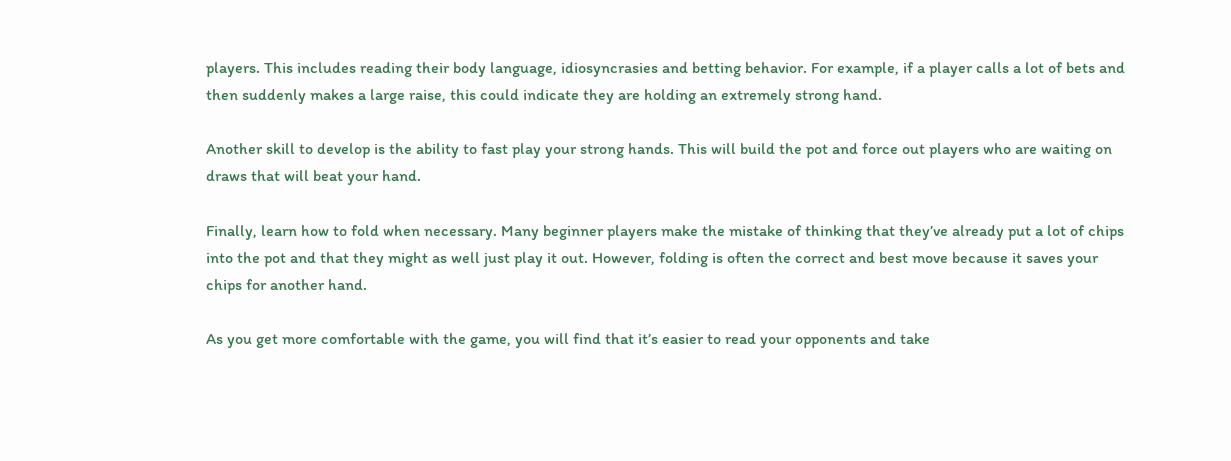players. This includes reading their body language, idiosyncrasies and betting behavior. For example, if a player calls a lot of bets and then suddenly makes a large raise, this could indicate they are holding an extremely strong hand.

Another skill to develop is the ability to fast play your strong hands. This will build the pot and force out players who are waiting on draws that will beat your hand.

Finally, learn how to fold when necessary. Many beginner players make the mistake of thinking that they’ve already put a lot of chips into the pot and that they might as well just play it out. However, folding is often the correct and best move because it saves your chips for another hand.

As you get more comfortable with the game, you will find that it’s easier to read your opponents and take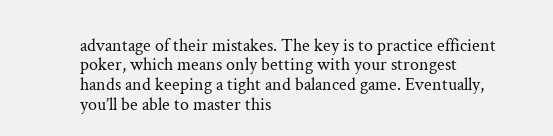advantage of their mistakes. The key is to practice efficient poker, which means only betting with your strongest hands and keeping a tight and balanced game. Eventually, you’ll be able to master this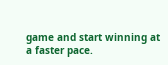game and start winning at a faster pace.